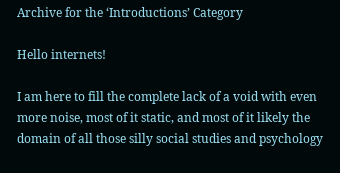Archive for the ‘Introductions’ Category

Hello internets!

I am here to fill the complete lack of a void with even more noise, most of it static, and most of it likely the domain of all those silly social studies and psychology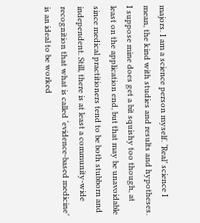majors. I am a science person myself. ‘Real’ science I mean, the kind with studies and results and hypotheses. I suppose mine does get a bit squishy too though, at least on the application end, but that may be unavoidable since medical practitioners tend to be both stubborn and independent. Still, there is at least a community-wide recognition that what is called ‘evidence-based medicine’ is an ideal to be worked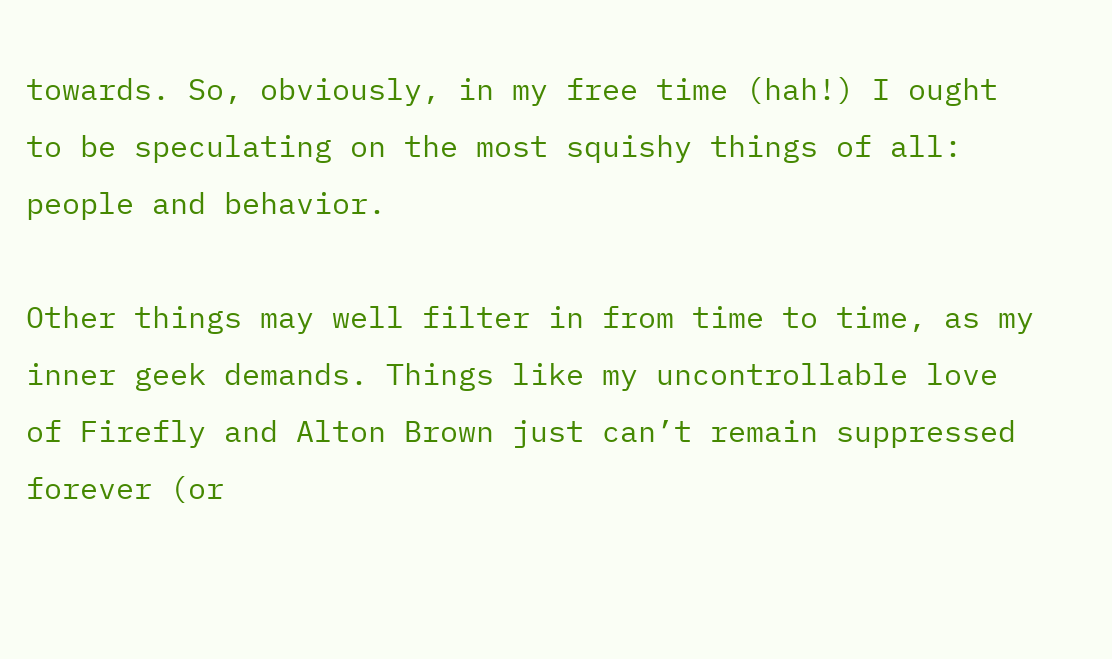towards. So, obviously, in my free time (hah!) I ought to be speculating on the most squishy things of all: people and behavior.

Other things may well filter in from time to time, as my inner geek demands. Things like my uncontrollable love of Firefly and Alton Brown just can’t remain suppressed forever (or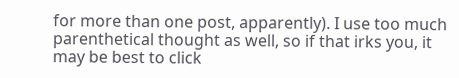for more than one post, apparently). I use too much parenthetical thought as well, so if that irks you, it may be best to click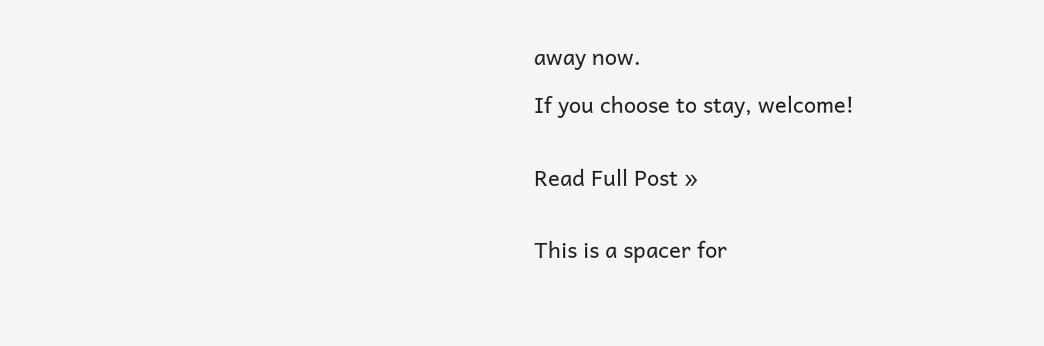away now.

If you choose to stay, welcome!


Read Full Post »


This is a spacer for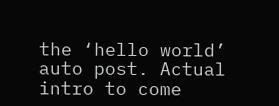the ‘hello world’ auto post. Actual intro to come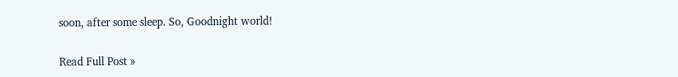soon, after some sleep. So, Goodnight world!

Read Full Post »